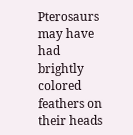Pterosaurs may have had brightly colored feathers on their heads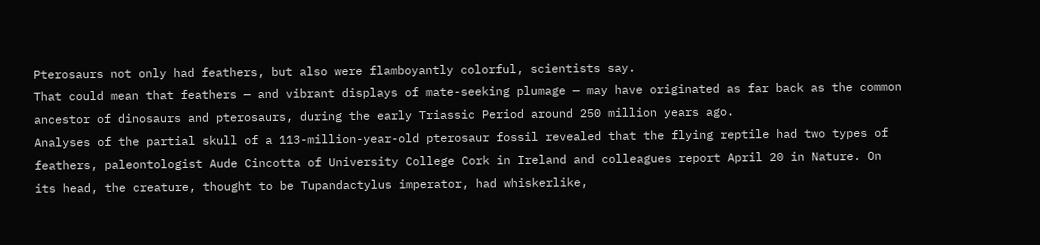Pterosaurs not only had feathers, but also were flamboyantly colorful, scientists say.
That could mean that feathers — and vibrant displays of mate-seeking plumage — may have originated as far back as the common ancestor of dinosaurs and pterosaurs, during the early Triassic Period around 250 million years ago.
Analyses of the partial skull of a 113-million-year-old pterosaur fossil revealed that the flying reptile had two types of feathers, paleontologist Aude Cincotta of University College Cork in Ireland and colleagues report April 20 in Nature. On its head, the creature, thought to be Tupandactylus imperator, had whiskerlike,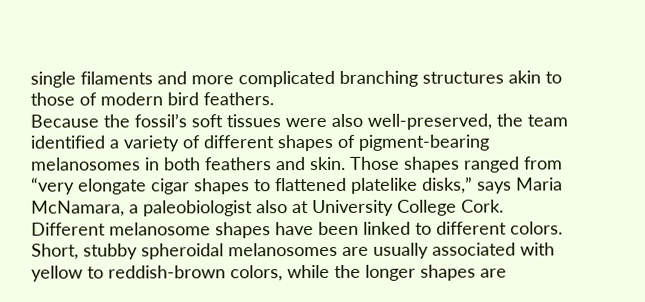single filaments and more complicated branching structures akin to those of modern bird feathers.
Because the fossil’s soft tissues were also well-preserved, the team identified a variety of different shapes of pigment-bearing melanosomes in both feathers and skin. Those shapes ranged from “very elongate cigar shapes to flattened platelike disks,” says Maria McNamara, a paleobiologist also at University College Cork.
Different melanosome shapes have been linked to different colors. Short, stubby spheroidal melanosomes are usually associated with yellow to reddish-brown colors, while the longer shapes are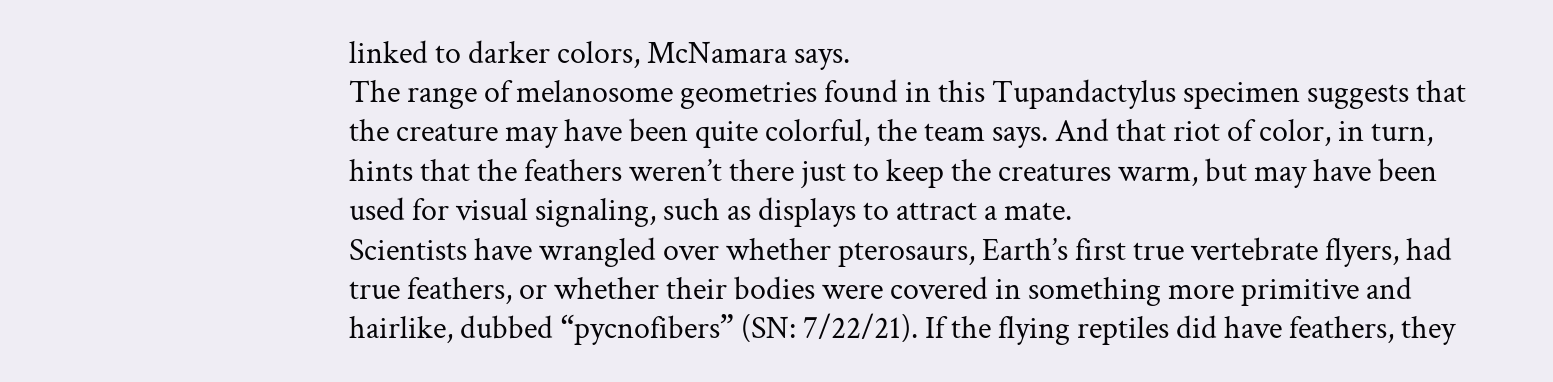linked to darker colors, McNamara says.
The range of melanosome geometries found in this Tupandactylus specimen suggests that the creature may have been quite colorful, the team says. And that riot of color, in turn, hints that the feathers weren’t there just to keep the creatures warm, but may have been used for visual signaling, such as displays to attract a mate.
Scientists have wrangled over whether pterosaurs, Earth’s first true vertebrate flyers, had true feathers, or whether their bodies were covered in something more primitive and hairlike, dubbed “pycnofibers” (SN: 7/22/21). If the flying reptiles did have feathers, they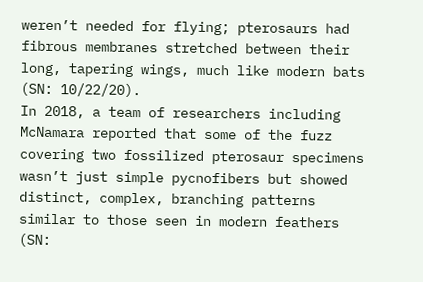weren’t needed for flying; pterosaurs had fibrous membranes stretched between their long, tapering wings, much like modern bats (SN: 10/22/20).
In 2018, a team of researchers including McNamara reported that some of the fuzz covering two fossilized pterosaur specimens wasn’t just simple pycnofibers but showed distinct, complex, branching patterns similar to those seen in modern feathers (SN: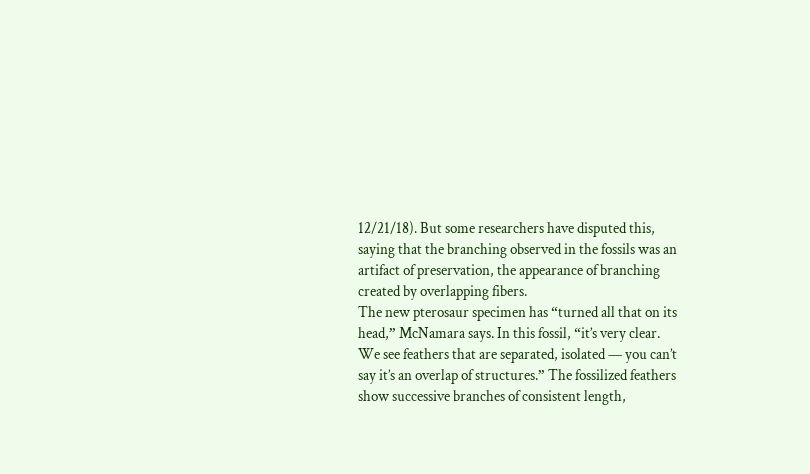12/21/18). But some researchers have disputed this, saying that the branching observed in the fossils was an artifact of preservation, the appearance of branching created by overlapping fibers.
The new pterosaur specimen has “turned all that on its head,” McNamara says. In this fossil, “it’s very clear. We see feathers that are separated, isolated — you can’t say it’s an overlap of structures.” The fossilized feathers show successive branches of consistent length,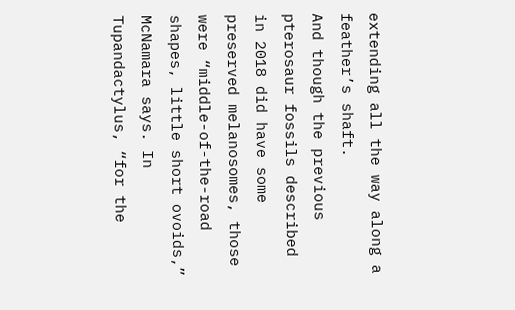extending all the way along a feather’s shaft.
And though the previous pterosaur fossils described in 2018 did have some preserved melanosomes, those were “middle-of-the-road shapes, little short ovoids,” McNamara says. In Tupandactylus, “for the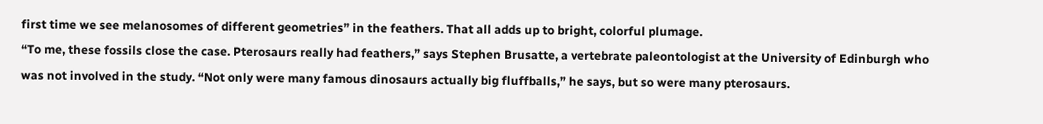first time we see melanosomes of different geometries” in the feathers. That all adds up to bright, colorful plumage.
“To me, these fossils close the case. Pterosaurs really had feathers,” says Stephen Brusatte, a vertebrate paleontologist at the University of Edinburgh who was not involved in the study. “Not only were many famous dinosaurs actually big fluffballs,” he says, but so were many pterosaurs.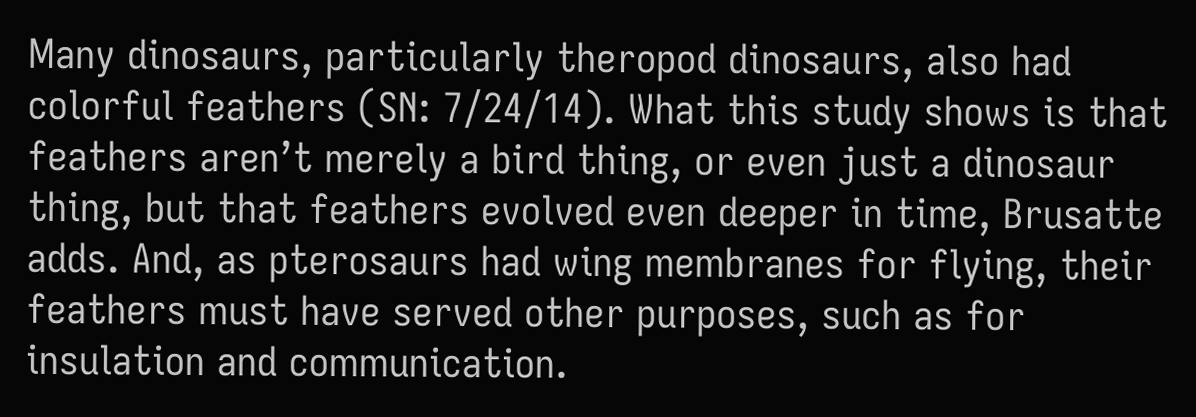Many dinosaurs, particularly theropod dinosaurs, also had colorful feathers (SN: 7/24/14). What this study shows is that feathers aren’t merely a bird thing, or even just a dinosaur thing, but that feathers evolved even deeper in time, Brusatte adds. And, as pterosaurs had wing membranes for flying, their feathers must have served other purposes, such as for insulation and communication.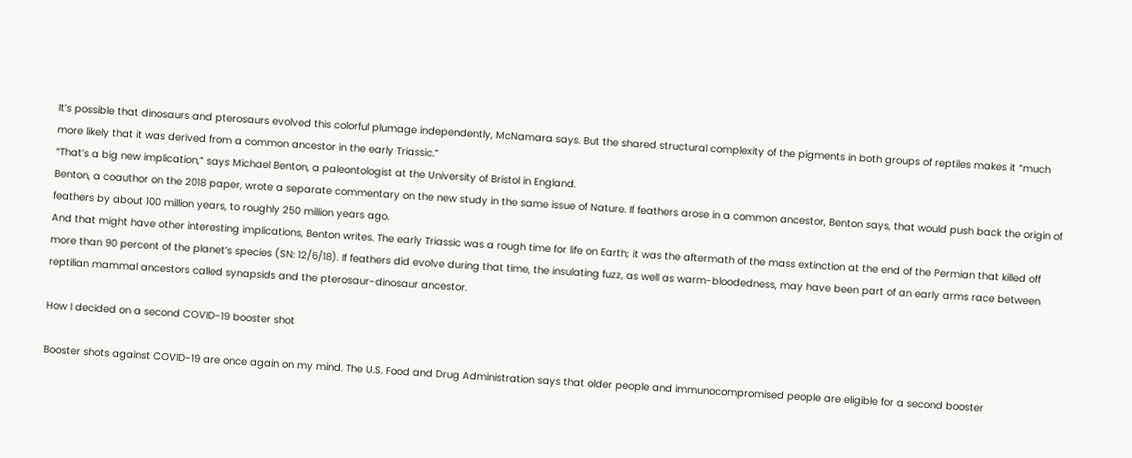It’s possible that dinosaurs and pterosaurs evolved this colorful plumage independently, McNamara says. But the shared structural complexity of the pigments in both groups of reptiles makes it “much more likely that it was derived from a common ancestor in the early Triassic.”
“That’s a big new implication,” says Michael Benton, a paleontologist at the University of Bristol in England.
Benton, a coauthor on the 2018 paper, wrote a separate commentary on the new study in the same issue of Nature. If feathers arose in a common ancestor, Benton says, that would push back the origin of feathers by about 100 million years, to roughly 250 million years ago.
And that might have other interesting implications, Benton writes. The early Triassic was a rough time for life on Earth; it was the aftermath of the mass extinction at the end of the Permian that killed off more than 90 percent of the planet’s species (SN: 12/6/18). If feathers did evolve during that time, the insulating fuzz, as well as warm-bloodedness, may have been part of an early arms race between reptilian mammal ancestors called synapsids and the pterosaur-dinosaur ancestor.

How I decided on a second COVID-19 booster shot

Booster shots against COVID-19 are once again on my mind. The U.S. Food and Drug Administration says that older people and immunocompromised people are eligible for a second booster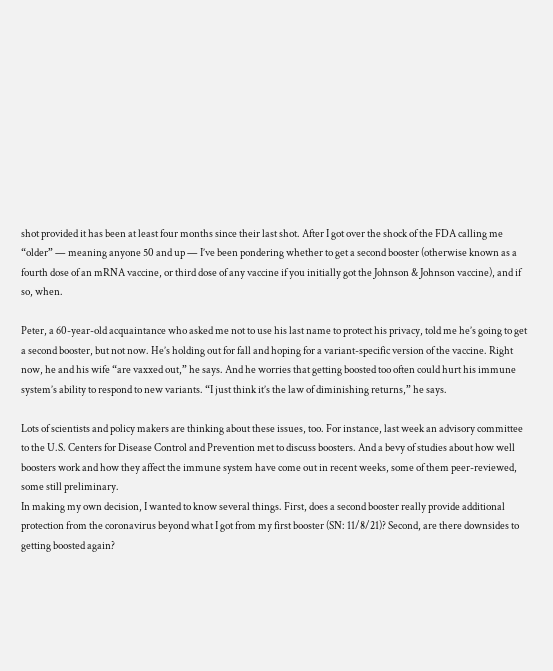shot provided it has been at least four months since their last shot. After I got over the shock of the FDA calling me “older” — meaning anyone 50 and up — I’ve been pondering whether to get a second booster (otherwise known as a fourth dose of an mRNA vaccine, or third dose of any vaccine if you initially got the Johnson & Johnson vaccine), and if so, when.

Peter, a 60-year-old acquaintance who asked me not to use his last name to protect his privacy, told me he’s going to get a second booster, but not now. He’s holding out for fall and hoping for a variant-specific version of the vaccine. Right now, he and his wife “are vaxxed out,” he says. And he worries that getting boosted too often could hurt his immune system’s ability to respond to new variants. “I just think it’s the law of diminishing returns,” he says.

Lots of scientists and policy makers are thinking about these issues, too. For instance, last week an advisory committee to the U.S. Centers for Disease Control and Prevention met to discuss boosters. And a bevy of studies about how well boosters work and how they affect the immune system have come out in recent weeks, some of them peer-reviewed, some still preliminary.
In making my own decision, I wanted to know several things. First, does a second booster really provide additional protection from the coronavirus beyond what I got from my first booster (SN: 11/8/21)? Second, are there downsides to getting boosted again?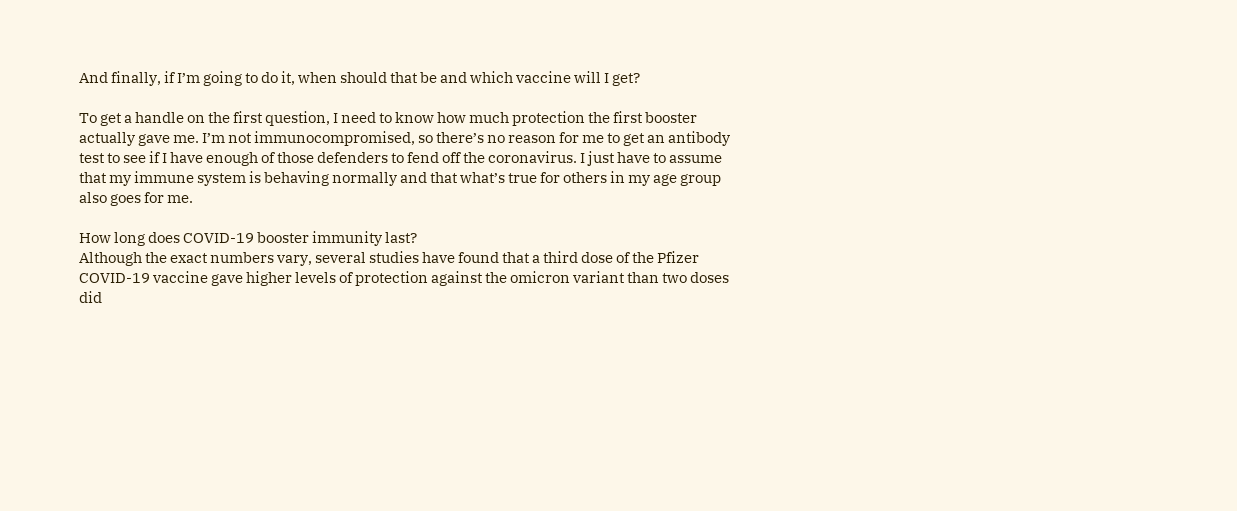And finally, if I’m going to do it, when should that be and which vaccine will I get?

To get a handle on the first question, I need to know how much protection the first booster actually gave me. I’m not immunocompromised, so there’s no reason for me to get an antibody test to see if I have enough of those defenders to fend off the coronavirus. I just have to assume that my immune system is behaving normally and that what’s true for others in my age group also goes for me.

How long does COVID-19 booster immunity last?
Although the exact numbers vary, several studies have found that a third dose of the Pfizer COVID-19 vaccine gave higher levels of protection against the omicron variant than two doses did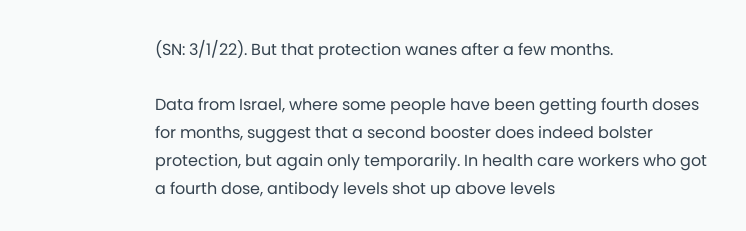(SN: 3/1/22). But that protection wanes after a few months.

Data from Israel, where some people have been getting fourth doses for months, suggest that a second booster does indeed bolster protection, but again only temporarily. In health care workers who got a fourth dose, antibody levels shot up above levels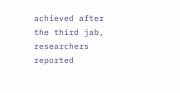achieved after the third jab, researchers reported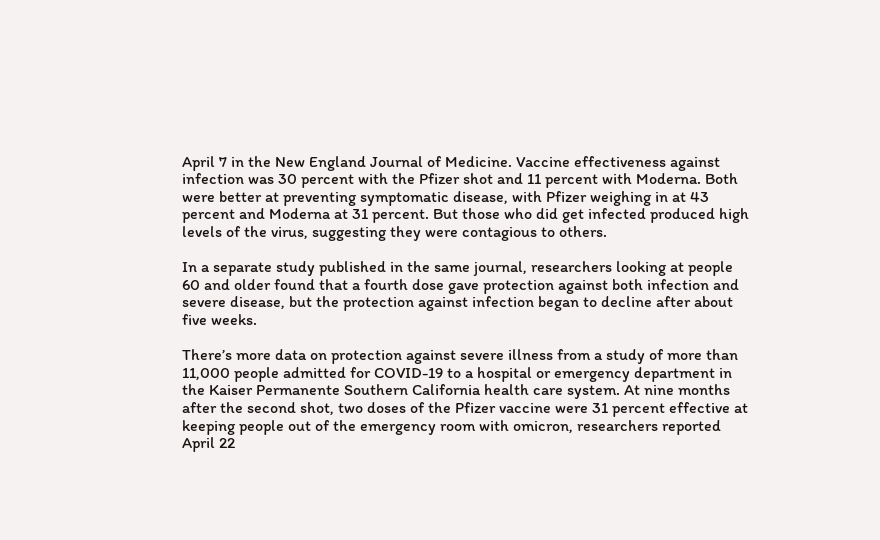April 7 in the New England Journal of Medicine. Vaccine effectiveness against infection was 30 percent with the Pfizer shot and 11 percent with Moderna. Both were better at preventing symptomatic disease, with Pfizer weighing in at 43 percent and Moderna at 31 percent. But those who did get infected produced high levels of the virus, suggesting they were contagious to others.

In a separate study published in the same journal, researchers looking at people 60 and older found that a fourth dose gave protection against both infection and severe disease, but the protection against infection began to decline after about five weeks.

There’s more data on protection against severe illness from a study of more than 11,000 people admitted for COVID-19 to a hospital or emergency department in the Kaiser Permanente Southern California health care system. At nine months after the second shot, two doses of the Pfizer vaccine were 31 percent effective at keeping people out of the emergency room with omicron, researchers reported April 22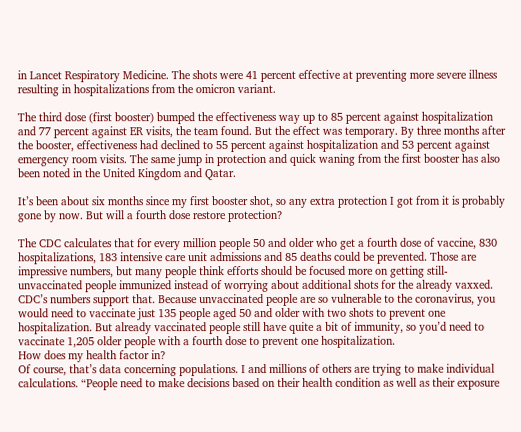in Lancet Respiratory Medicine. The shots were 41 percent effective at preventing more severe illness resulting in hospitalizations from the omicron variant.

The third dose (first booster) bumped the effectiveness way up to 85 percent against hospitalization and 77 percent against ER visits, the team found. But the effect was temporary. By three months after the booster, effectiveness had declined to 55 percent against hospitalization and 53 percent against emergency room visits. The same jump in protection and quick waning from the first booster has also been noted in the United Kingdom and Qatar.

It’s been about six months since my first booster shot, so any extra protection I got from it is probably gone by now. But will a fourth dose restore protection?

The CDC calculates that for every million people 50 and older who get a fourth dose of vaccine, 830 hospitalizations, 183 intensive care unit admissions and 85 deaths could be prevented. Those are impressive numbers, but many people think efforts should be focused more on getting still-unvaccinated people immunized instead of worrying about additional shots for the already vaxxed. CDC’s numbers support that. Because unvaccinated people are so vulnerable to the coronavirus, you would need to vaccinate just 135 people aged 50 and older with two shots to prevent one hospitalization. But already vaccinated people still have quite a bit of immunity, so you’d need to vaccinate 1,205 older people with a fourth dose to prevent one hospitalization.
How does my health factor in?
Of course, that’s data concerning populations. I and millions of others are trying to make individual calculations. “People need to make decisions based on their health condition as well as their exposure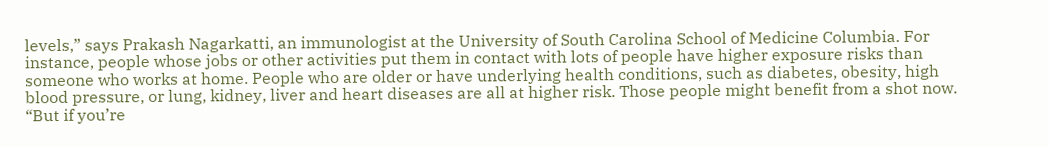levels,” says Prakash Nagarkatti, an immunologist at the University of South Carolina School of Medicine Columbia. For instance, people whose jobs or other activities put them in contact with lots of people have higher exposure risks than someone who works at home. People who are older or have underlying health conditions, such as diabetes, obesity, high blood pressure, or lung, kidney, liver and heart diseases are all at higher risk. Those people might benefit from a shot now. “But if you’re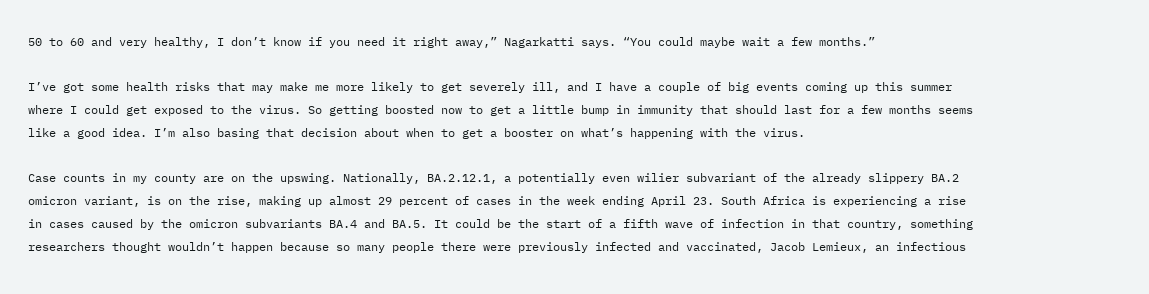50 to 60 and very healthy, I don’t know if you need it right away,” Nagarkatti says. “You could maybe wait a few months.”

I’ve got some health risks that may make me more likely to get severely ill, and I have a couple of big events coming up this summer where I could get exposed to the virus. So getting boosted now to get a little bump in immunity that should last for a few months seems like a good idea. I’m also basing that decision about when to get a booster on what’s happening with the virus.

Case counts in my county are on the upswing. Nationally, BA.2.12.1, a potentially even wilier subvariant of the already slippery BA.2 omicron variant, is on the rise, making up almost 29 percent of cases in the week ending April 23. South Africa is experiencing a rise in cases caused by the omicron subvariants BA.4 and BA.5. It could be the start of a fifth wave of infection in that country, something researchers thought wouldn’t happen because so many people there were previously infected and vaccinated, Jacob Lemieux, an infectious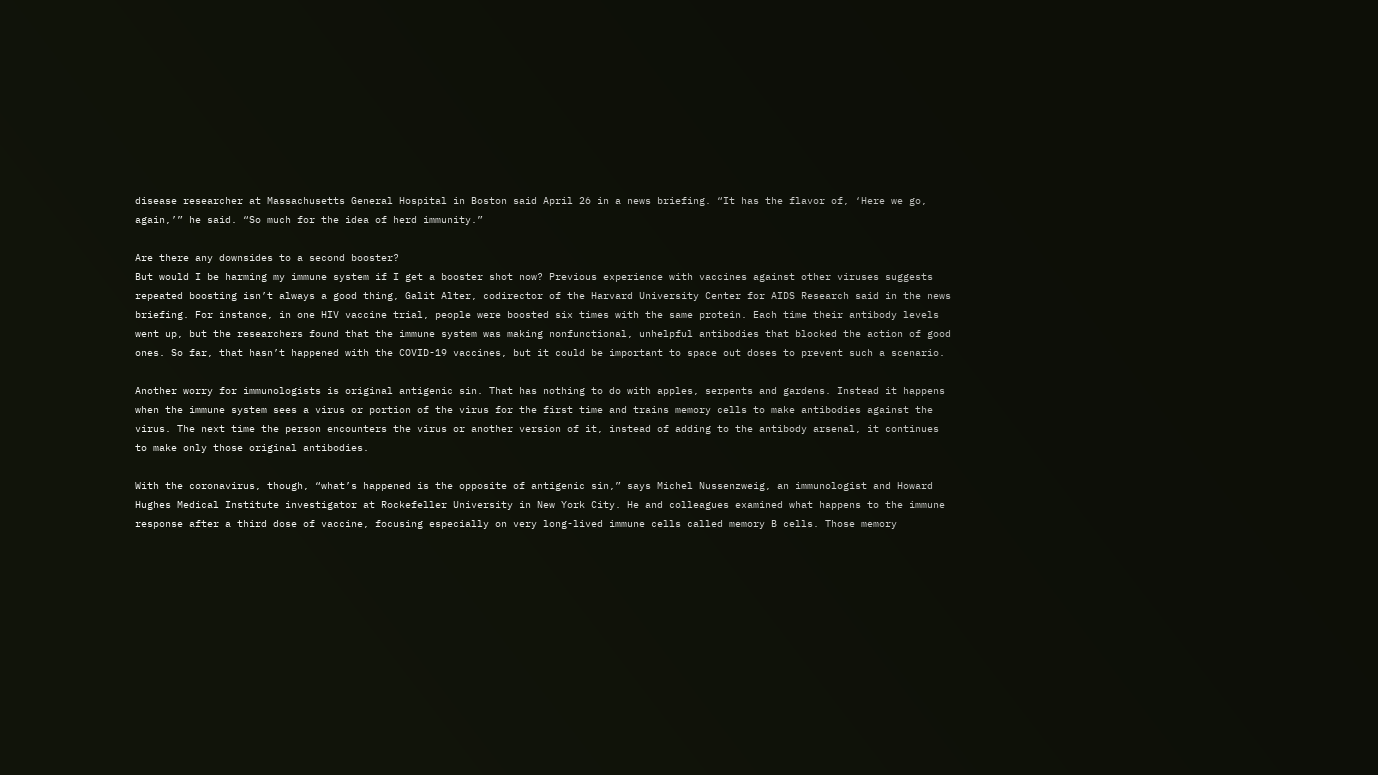disease researcher at Massachusetts General Hospital in Boston said April 26 in a news briefing. “It has the flavor of, ‘Here we go, again,’” he said. “So much for the idea of herd immunity.”

Are there any downsides to a second booster?
But would I be harming my immune system if I get a booster shot now? Previous experience with vaccines against other viruses suggests repeated boosting isn’t always a good thing, Galit Alter, codirector of the Harvard University Center for AIDS Research said in the news briefing. For instance, in one HIV vaccine trial, people were boosted six times with the same protein. Each time their antibody levels went up, but the researchers found that the immune system was making nonfunctional, unhelpful antibodies that blocked the action of good ones. So far, that hasn’t happened with the COVID-19 vaccines, but it could be important to space out doses to prevent such a scenario.

Another worry for immunologists is original antigenic sin. That has nothing to do with apples, serpents and gardens. Instead it happens when the immune system sees a virus or portion of the virus for the first time and trains memory cells to make antibodies against the virus. The next time the person encounters the virus or another version of it, instead of adding to the antibody arsenal, it continues to make only those original antibodies.

With the coronavirus, though, “what’s happened is the opposite of antigenic sin,” says Michel Nussenzweig, an immunologist and Howard Hughes Medical Institute investigator at Rockefeller University in New York City. He and colleagues examined what happens to the immune response after a third dose of vaccine, focusing especially on very long-lived immune cells called memory B cells. Those memory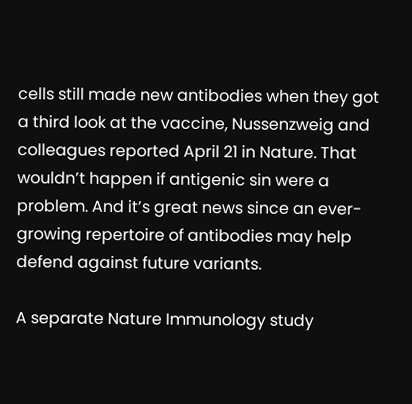cells still made new antibodies when they got a third look at the vaccine, Nussenzweig and colleagues reported April 21 in Nature. That wouldn’t happen if antigenic sin were a problem. And it’s great news since an ever-growing repertoire of antibodies may help defend against future variants.

A separate Nature Immunology study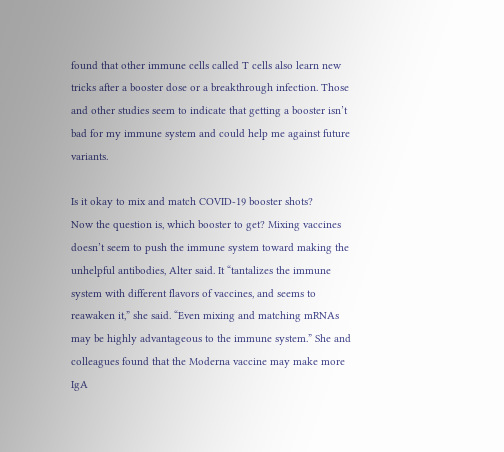found that other immune cells called T cells also learn new tricks after a booster dose or a breakthrough infection. Those and other studies seem to indicate that getting a booster isn’t bad for my immune system and could help me against future variants.

Is it okay to mix and match COVID-19 booster shots?
Now the question is, which booster to get? Mixing vaccines doesn’t seem to push the immune system toward making the unhelpful antibodies, Alter said. It “tantalizes the immune system with different flavors of vaccines, and seems to reawaken it,” she said. “Even mixing and matching mRNAs may be highly advantageous to the immune system.” She and colleagues found that the Moderna vaccine may make more IgA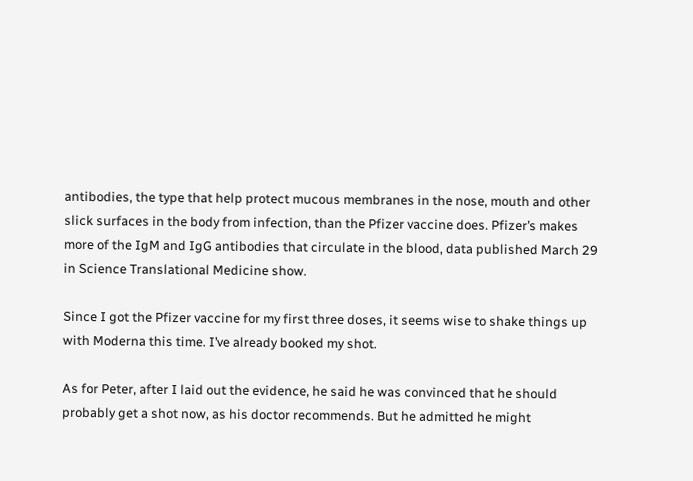antibodies, the type that help protect mucous membranes in the nose, mouth and other slick surfaces in the body from infection, than the Pfizer vaccine does. Pfizer’s makes more of the IgM and IgG antibodies that circulate in the blood, data published March 29 in Science Translational Medicine show.

Since I got the Pfizer vaccine for my first three doses, it seems wise to shake things up with Moderna this time. I’ve already booked my shot.

As for Peter, after I laid out the evidence, he said he was convinced that he should probably get a shot now, as his doctor recommends. But he admitted he might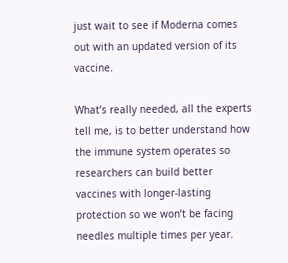just wait to see if Moderna comes out with an updated version of its vaccine.

What’s really needed, all the experts tell me, is to better understand how the immune system operates so researchers can build better vaccines with longer-lasting protection so we won’t be facing needles multiple times per year.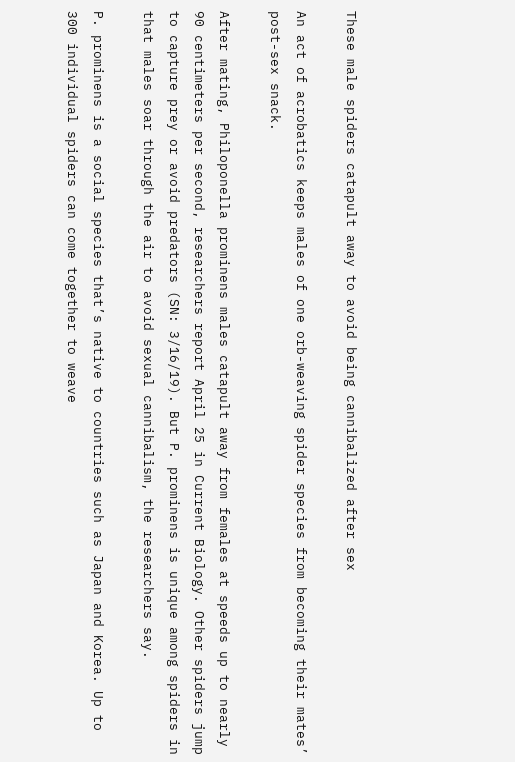These male spiders catapult away to avoid being cannibalized after sex

An act of acrobatics keeps males of one orb-weaving spider species from becoming their mates’ post-sex snack.

After mating, Philoponella prominens males catapult away from females at speeds up to nearly 90 centimeters per second, researchers report April 25 in Current Biology. Other spiders jump to capture prey or avoid predators (SN: 3/16/19). But P. prominens is unique among spiders in that males soar through the air to avoid sexual cannibalism, the researchers say.

P. prominens is a social species that’s native to countries such as Japan and Korea. Up to 300 individual spiders can come together to weave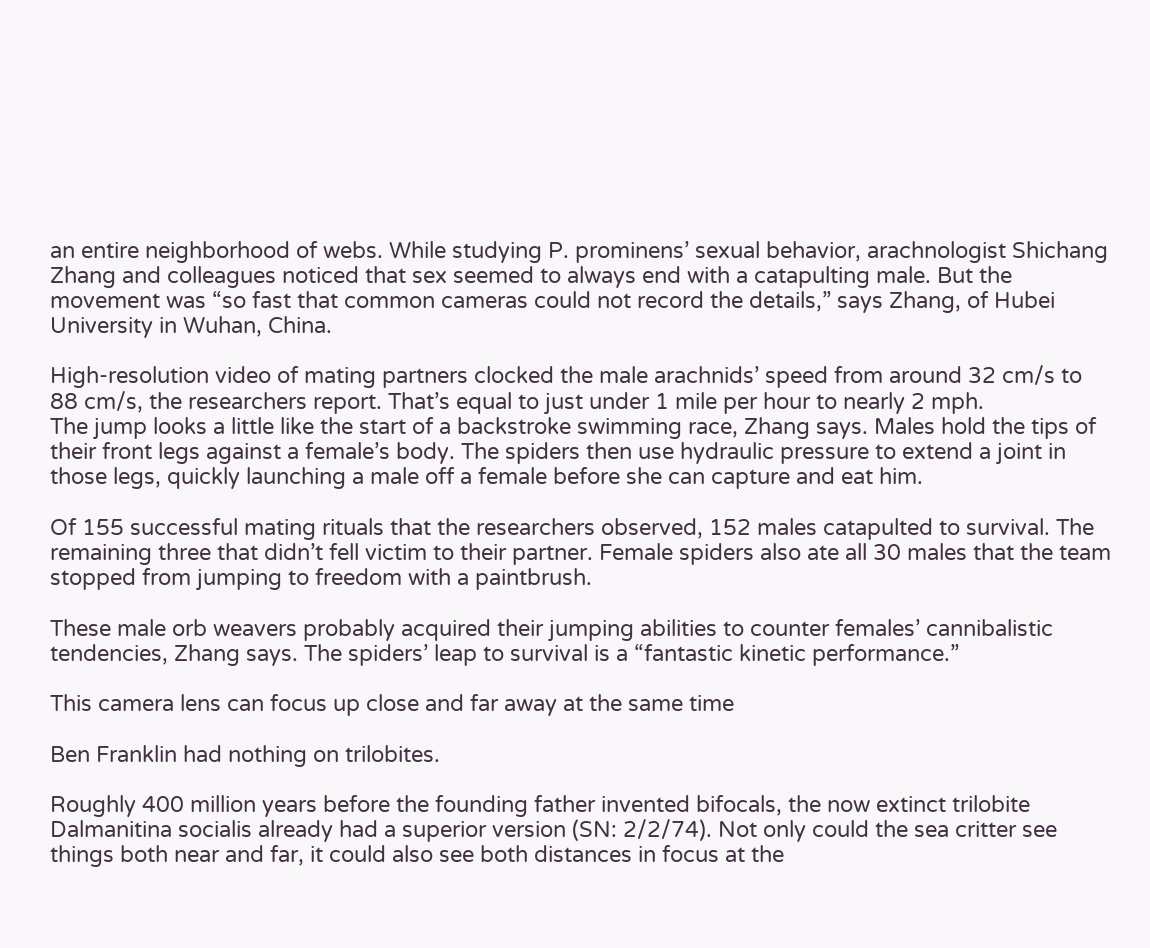an entire neighborhood of webs. While studying P. prominens’ sexual behavior, arachnologist Shichang Zhang and colleagues noticed that sex seemed to always end with a catapulting male. But the movement was “so fast that common cameras could not record the details,” says Zhang, of Hubei University in Wuhan, China.

High-resolution video of mating partners clocked the male arachnids’ speed from around 32 cm/s to 88 cm/s, the researchers report. That’s equal to just under 1 mile per hour to nearly 2 mph.
The jump looks a little like the start of a backstroke swimming race, Zhang says. Males hold the tips of their front legs against a female’s body. The spiders then use hydraulic pressure to extend a joint in those legs, quickly launching a male off a female before she can capture and eat him.

Of 155 successful mating rituals that the researchers observed, 152 males catapulted to survival. The remaining three that didn’t fell victim to their partner. Female spiders also ate all 30 males that the team stopped from jumping to freedom with a paintbrush.

These male orb weavers probably acquired their jumping abilities to counter females’ cannibalistic tendencies, Zhang says. The spiders’ leap to survival is a “fantastic kinetic performance.”

This camera lens can focus up close and far away at the same time

Ben Franklin had nothing on trilobites.

Roughly 400 million years before the founding father invented bifocals, the now extinct trilobite Dalmanitina socialis already had a superior version (SN: 2/2/74). Not only could the sea critter see things both near and far, it could also see both distances in focus at the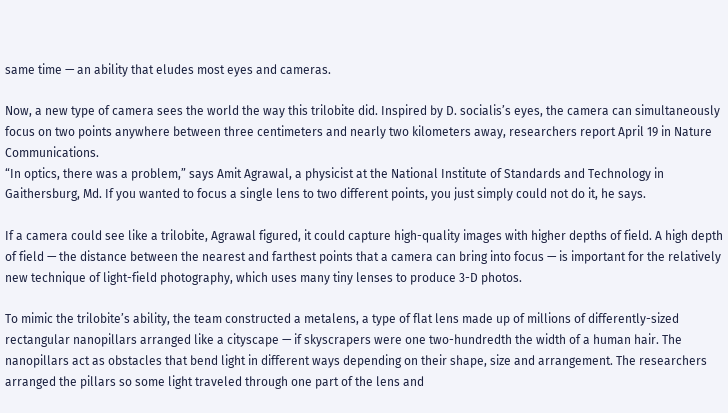same time — an ability that eludes most eyes and cameras.

Now, a new type of camera sees the world the way this trilobite did. Inspired by D. socialis’s eyes, the camera can simultaneously focus on two points anywhere between three centimeters and nearly two kilometers away, researchers report April 19 in Nature Communications.
“In optics, there was a problem,” says Amit Agrawal, a physicist at the National Institute of Standards and Technology in Gaithersburg, Md. If you wanted to focus a single lens to two different points, you just simply could not do it, he says.

If a camera could see like a trilobite, Agrawal figured, it could capture high-quality images with higher depths of field. A high depth of field — the distance between the nearest and farthest points that a camera can bring into focus — is important for the relatively new technique of light-field photography, which uses many tiny lenses to produce 3-D photos.

To mimic the trilobite’s ability, the team constructed a metalens, a type of flat lens made up of millions of differently-sized rectangular nanopillars arranged like a cityscape — if skyscrapers were one two-hundredth the width of a human hair. The nanopillars act as obstacles that bend light in different ways depending on their shape, size and arrangement. The researchers arranged the pillars so some light traveled through one part of the lens and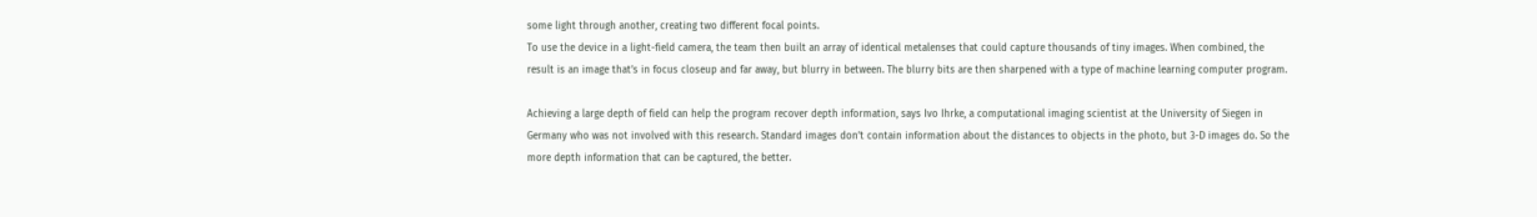some light through another, creating two different focal points.
To use the device in a light-field camera, the team then built an array of identical metalenses that could capture thousands of tiny images. When combined, the result is an image that’s in focus closeup and far away, but blurry in between. The blurry bits are then sharpened with a type of machine learning computer program.

Achieving a large depth of field can help the program recover depth information, says Ivo Ihrke, a computational imaging scientist at the University of Siegen in Germany who was not involved with this research. Standard images don’t contain information about the distances to objects in the photo, but 3-D images do. So the more depth information that can be captured, the better.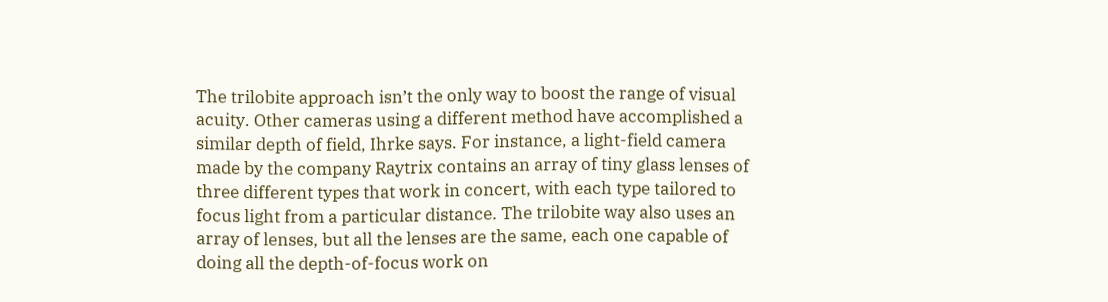The trilobite approach isn’t the only way to boost the range of visual acuity. Other cameras using a different method have accomplished a similar depth of field, Ihrke says. For instance, a light-field camera made by the company Raytrix contains an array of tiny glass lenses of three different types that work in concert, with each type tailored to focus light from a particular distance. The trilobite way also uses an array of lenses, but all the lenses are the same, each one capable of doing all the depth-of-focus work on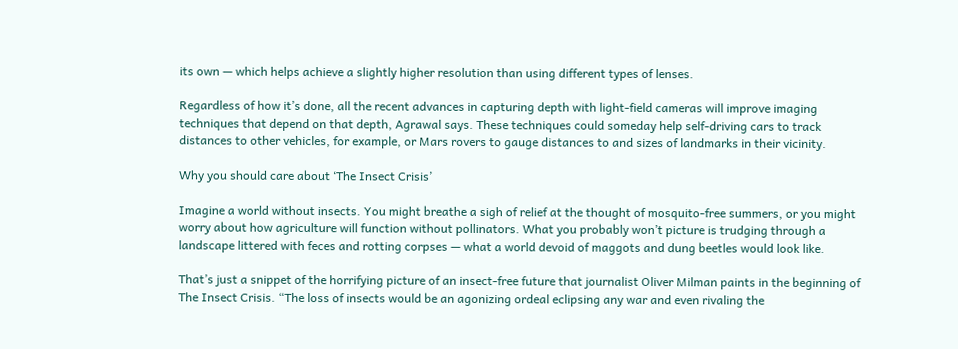its own — which helps achieve a slightly higher resolution than using different types of lenses.

Regardless of how it’s done, all the recent advances in capturing depth with light-field cameras will improve imaging techniques that depend on that depth, Agrawal says. These techniques could someday help self-driving cars to track distances to other vehicles, for example, or Mars rovers to gauge distances to and sizes of landmarks in their vicinity.

Why you should care about ‘The Insect Crisis’

Imagine a world without insects. You might breathe a sigh of relief at the thought of mosquito-free summers, or you might worry about how agriculture will function without pollinators. What you probably won’t picture is trudging through a landscape littered with feces and rotting corpses — what a world devoid of maggots and dung beetles would look like.

That’s just a snippet of the horrifying picture of an insect-free future that journalist Oliver Milman paints in the beginning of The Insect Crisis. “The loss of insects would be an agonizing ordeal eclipsing any war and even rivaling the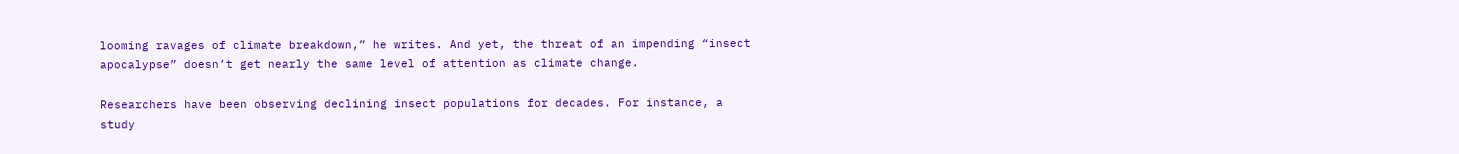looming ravages of climate breakdown,” he writes. And yet, the threat of an impending “insect apocalypse” doesn’t get nearly the same level of attention as climate change.

Researchers have been observing declining insect populations for decades. For instance, a study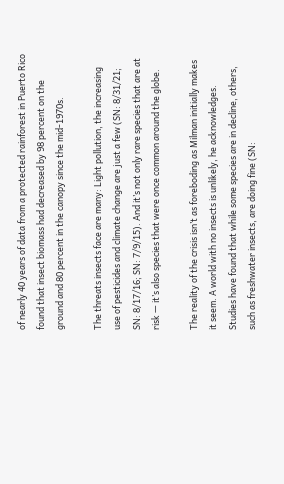of nearly 40 years of data from a protected rainforest in Puerto Rico found that insect biomass had decreased by 98 percent on the ground and 80 percent in the canopy since the mid-1970s.

The threats insects face are many: Light pollution, the increasing use of pesticides and climate change are just a few (SN: 8/31/21; SN: 8/17/16; SN: 7/9/15). And it’s not only rare species that are at risk — it’s also species that were once common around the globe.

The reality of the crisis isn’t as foreboding as Milman initially makes it seem. A world with no insects is unlikely, he acknowledges. Studies have found that while some species are in decline, others, such as freshwater insects, are doing fine (SN: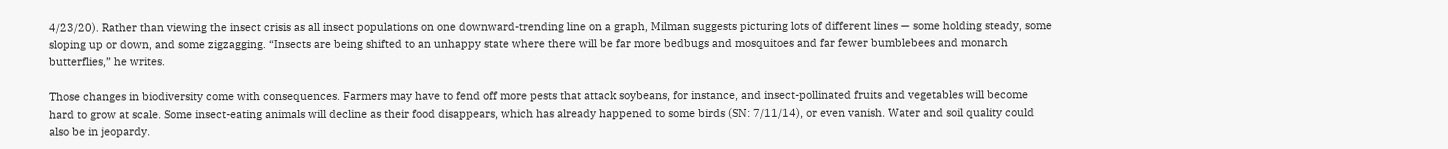4/23/20). Rather than viewing the insect crisis as all insect populations on one downward-trending line on a graph, Milman suggests picturing lots of different lines — some holding steady, some sloping up or down, and some zigzagging. “Insects are being shifted to an unhappy state where there will be far more bedbugs and mosquitoes and far fewer bumblebees and monarch butterflies,” he writes.

Those changes in biodiversity come with consequences. Farmers may have to fend off more pests that attack soybeans, for instance, and insect-pollinated fruits and vegetables will become hard to grow at scale. Some insect-eating animals will decline as their food disappears, which has already happened to some birds (SN: 7/11/14), or even vanish. Water and soil quality could also be in jeopardy.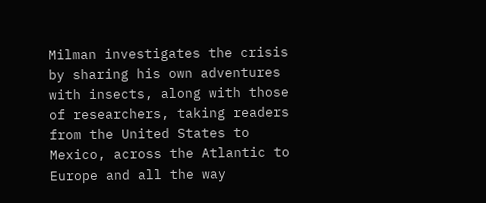Milman investigates the crisis by sharing his own adventures with insects, along with those of researchers, taking readers from the United States to Mexico, across the Atlantic to Europe and all the way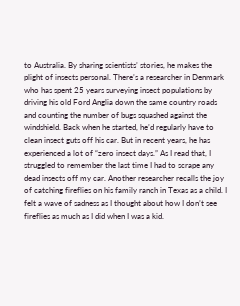to Australia. By sharing scientists’ stories, he makes the plight of insects personal. There’s a researcher in Denmark who has spent 25 years surveying insect populations by driving his old Ford Anglia down the same country roads and counting the number of bugs squashed against the windshield. Back when he started, he’d regularly have to clean insect guts off his car. But in recent years, he has experienced a lot of “zero insect days.” As I read that, I struggled to remember the last time I had to scrape any dead insects off my car. Another researcher recalls the joy of catching fireflies on his family ranch in Texas as a child. I felt a wave of sadness as I thought about how I don’t see fireflies as much as I did when I was a kid.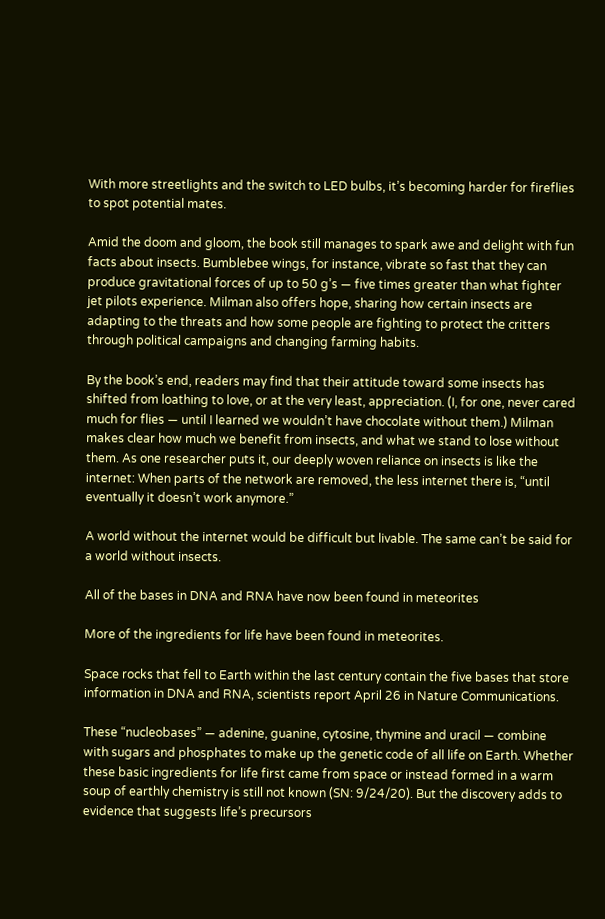With more streetlights and the switch to LED bulbs, it’s becoming harder for fireflies to spot potential mates.

Amid the doom and gloom, the book still manages to spark awe and delight with fun facts about insects. Bumblebee wings, for instance, vibrate so fast that they can produce gravitational forces of up to 50 g’s — five times greater than what fighter jet pilots experience. Milman also offers hope, sharing how certain insects are adapting to the threats and how some people are fighting to protect the critters through political campaigns and changing farming habits.

By the book’s end, readers may find that their attitude toward some insects has shifted from loathing to love, or at the very least, appreciation. (I, for one, never cared much for flies — until I learned we wouldn’t have chocolate without them.) Milman makes clear how much we benefit from insects, and what we stand to lose without them. As one researcher puts it, our deeply woven reliance on insects is like the internet: When parts of the network are removed, the less internet there is, “until eventually it doesn’t work anymore.”

A world without the internet would be difficult but livable. The same can’t be said for a world without insects.

All of the bases in DNA and RNA have now been found in meteorites

More of the ingredients for life have been found in meteorites.

Space rocks that fell to Earth within the last century contain the five bases that store information in DNA and RNA, scientists report April 26 in Nature Communications.

These “nucleobases” — adenine, guanine, cytosine, thymine and uracil — combine with sugars and phosphates to make up the genetic code of all life on Earth. Whether these basic ingredients for life first came from space or instead formed in a warm soup of earthly chemistry is still not known (SN: 9/24/20). But the discovery adds to evidence that suggests life’s precursors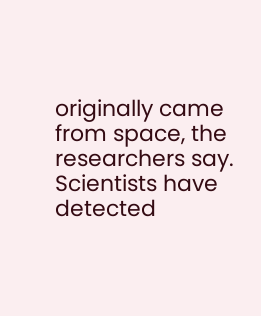originally came from space, the researchers say.
Scientists have detected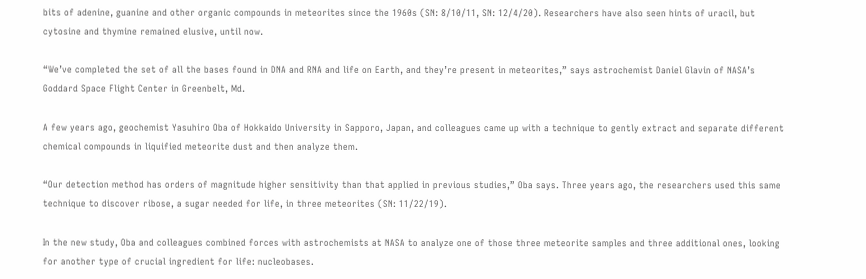bits of adenine, guanine and other organic compounds in meteorites since the 1960s (SN: 8/10/11, SN: 12/4/20). Researchers have also seen hints of uracil, but cytosine and thymine remained elusive, until now.

“We’ve completed the set of all the bases found in DNA and RNA and life on Earth, and they’re present in meteorites,” says astrochemist Daniel Glavin of NASA’s Goddard Space Flight Center in Greenbelt, Md.

A few years ago, geochemist Yasuhiro Oba of Hokkaido University in Sapporo, Japan, and colleagues came up with a technique to gently extract and separate different chemical compounds in liquified meteorite dust and then analyze them.

“Our detection method has orders of magnitude higher sensitivity than that applied in previous studies,” Oba says. Three years ago, the researchers used this same technique to discover ribose, a sugar needed for life, in three meteorites (SN: 11/22/19).

In the new study, Oba and colleagues combined forces with astrochemists at NASA to analyze one of those three meteorite samples and three additional ones, looking for another type of crucial ingredient for life: nucleobases.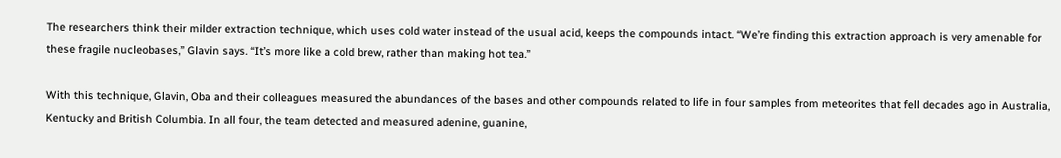The researchers think their milder extraction technique, which uses cold water instead of the usual acid, keeps the compounds intact. “We’re finding this extraction approach is very amenable for these fragile nucleobases,” Glavin says. “It’s more like a cold brew, rather than making hot tea.”

With this technique, Glavin, Oba and their colleagues measured the abundances of the bases and other compounds related to life in four samples from meteorites that fell decades ago in Australia, Kentucky and British Columbia. In all four, the team detected and measured adenine, guanine,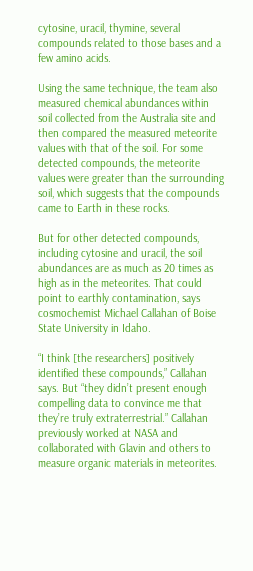cytosine, uracil, thymine, several compounds related to those bases and a few amino acids.

Using the same technique, the team also measured chemical abundances within soil collected from the Australia site and then compared the measured meteorite values with that of the soil. For some detected compounds, the meteorite values were greater than the surrounding soil, which suggests that the compounds came to Earth in these rocks.

But for other detected compounds, including cytosine and uracil, the soil abundances are as much as 20 times as high as in the meteorites. That could point to earthly contamination, says cosmochemist Michael Callahan of Boise State University in Idaho.

“I think [the researchers] positively identified these compounds,” Callahan says. But “they didn’t present enough compelling data to convince me that they’re truly extraterrestrial.” Callahan previously worked at NASA and collaborated with Glavin and others to measure organic materials in meteorites.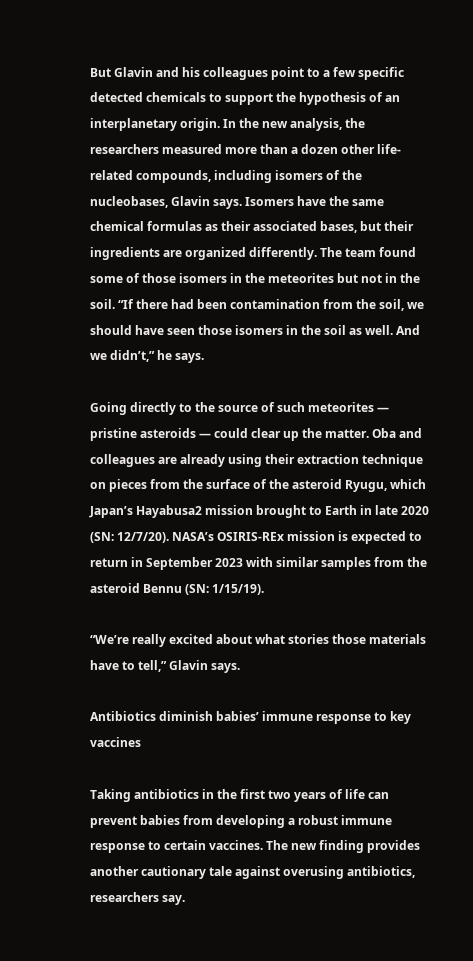But Glavin and his colleagues point to a few specific detected chemicals to support the hypothesis of an interplanetary origin. In the new analysis, the researchers measured more than a dozen other life-related compounds, including isomers of the nucleobases, Glavin says. Isomers have the same chemical formulas as their associated bases, but their ingredients are organized differently. The team found some of those isomers in the meteorites but not in the soil. “If there had been contamination from the soil, we should have seen those isomers in the soil as well. And we didn’t,” he says.

Going directly to the source of such meteorites — pristine asteroids — could clear up the matter. Oba and colleagues are already using their extraction technique on pieces from the surface of the asteroid Ryugu, which Japan’s Hayabusa2 mission brought to Earth in late 2020 (SN: 12/7/20). NASA’s OSIRIS-REx mission is expected to return in September 2023 with similar samples from the asteroid Bennu (SN: 1/15/19).

“We’re really excited about what stories those materials have to tell,” Glavin says.

Antibiotics diminish babies’ immune response to key vaccines

Taking antibiotics in the first two years of life can prevent babies from developing a robust immune response to certain vaccines. The new finding provides another cautionary tale against overusing antibiotics, researchers say.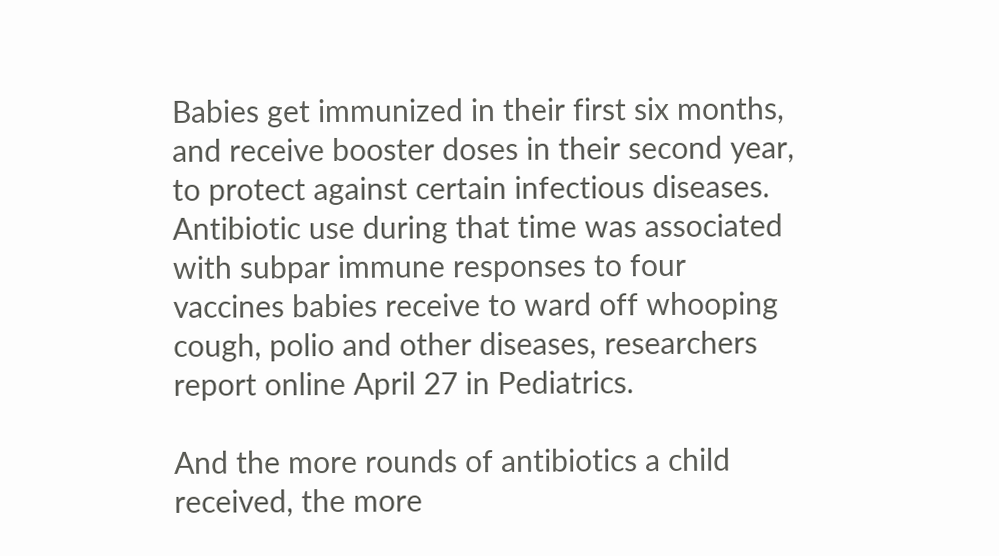Babies get immunized in their first six months, and receive booster doses in their second year, to protect against certain infectious diseases. Antibiotic use during that time was associated with subpar immune responses to four vaccines babies receive to ward off whooping cough, polio and other diseases, researchers report online April 27 in Pediatrics.

And the more rounds of antibiotics a child received, the more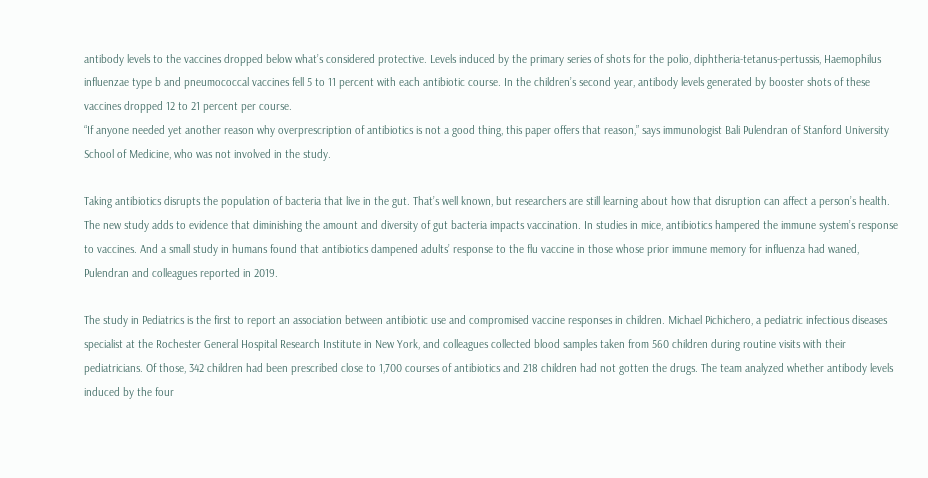antibody levels to the vaccines dropped below what’s considered protective. Levels induced by the primary series of shots for the polio, diphtheria-tetanus-pertussis, Haemophilus influenzae type b and pneumococcal vaccines fell 5 to 11 percent with each antibiotic course. In the children’s second year, antibody levels generated by booster shots of these vaccines dropped 12 to 21 percent per course.
“If anyone needed yet another reason why overprescription of antibiotics is not a good thing, this paper offers that reason,” says immunologist Bali Pulendran of Stanford University School of Medicine, who was not involved in the study.

Taking antibiotics disrupts the population of bacteria that live in the gut. That’s well known, but researchers are still learning about how that disruption can affect a person’s health. The new study adds to evidence that diminishing the amount and diversity of gut bacteria impacts vaccination. In studies in mice, antibiotics hampered the immune system’s response to vaccines. And a small study in humans found that antibiotics dampened adults’ response to the flu vaccine in those whose prior immune memory for influenza had waned, Pulendran and colleagues reported in 2019.

The study in Pediatrics is the first to report an association between antibiotic use and compromised vaccine responses in children. Michael Pichichero, a pediatric infectious diseases specialist at the Rochester General Hospital Research Institute in New York, and colleagues collected blood samples taken from 560 children during routine visits with their pediatricians. Of those, 342 children had been prescribed close to 1,700 courses of antibiotics and 218 children had not gotten the drugs. The team analyzed whether antibody levels induced by the four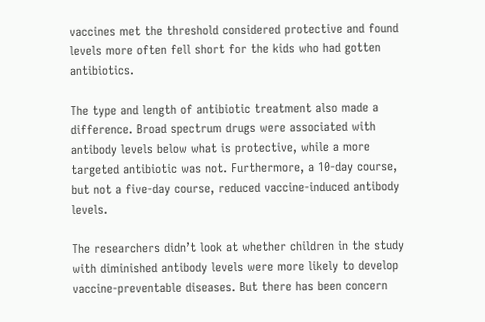vaccines met the threshold considered protective and found levels more often fell short for the kids who had gotten antibiotics.

The type and length of antibiotic treatment also made a difference. Broad spectrum drugs were associated with antibody levels below what is protective, while a more targeted antibiotic was not. Furthermore, a 10-day course, but not a five-day course, reduced vaccine-induced antibody levels.

The researchers didn’t look at whether children in the study with diminished antibody levels were more likely to develop vaccine-preventable diseases. But there has been concern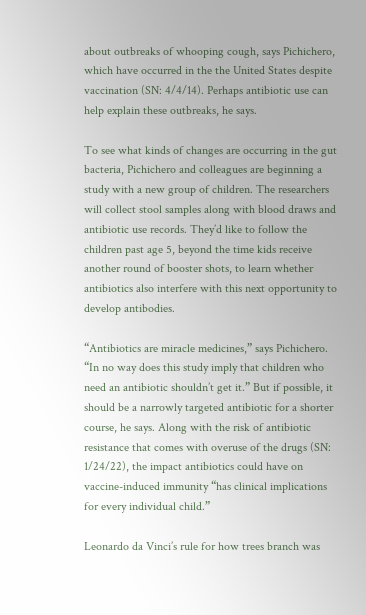about outbreaks of whooping cough, says Pichichero, which have occurred in the the United States despite vaccination (SN: 4/4/14). Perhaps antibiotic use can help explain these outbreaks, he says.

To see what kinds of changes are occurring in the gut bacteria, Pichichero and colleagues are beginning a study with a new group of children. The researchers will collect stool samples along with blood draws and antibiotic use records. They’d like to follow the children past age 5, beyond the time kids receive another round of booster shots, to learn whether antibiotics also interfere with this next opportunity to develop antibodies.

“Antibiotics are miracle medicines,” says Pichichero. “In no way does this study imply that children who need an antibiotic shouldn’t get it.” But if possible, it should be a narrowly targeted antibiotic for a shorter course, he says. Along with the risk of antibiotic resistance that comes with overuse of the drugs (SN: 1/24/22), the impact antibiotics could have on vaccine-induced immunity “has clinical implications for every individual child.”

Leonardo da Vinci’s rule for how trees branch was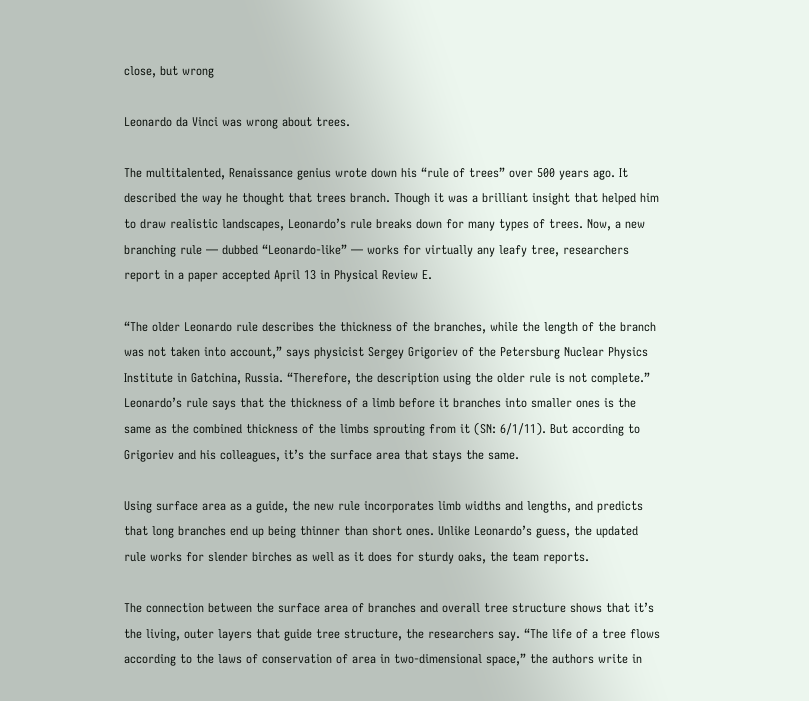close, but wrong

Leonardo da Vinci was wrong about trees.

The multitalented, Renaissance genius wrote down his “rule of trees” over 500 years ago. It described the way he thought that trees branch. Though it was a brilliant insight that helped him to draw realistic landscapes, Leonardo’s rule breaks down for many types of trees. Now, a new branching rule — dubbed “Leonardo-like” — works for virtually any leafy tree, researchers report in a paper accepted April 13 in Physical Review E.

“The older Leonardo rule describes the thickness of the branches, while the length of the branch was not taken into account,” says physicist Sergey Grigoriev of the Petersburg Nuclear Physics Institute in Gatchina, Russia. “Therefore, the description using the older rule is not complete.”
Leonardo’s rule says that the thickness of a limb before it branches into smaller ones is the same as the combined thickness of the limbs sprouting from it (SN: 6/1/11). But according to Grigoriev and his colleagues, it’s the surface area that stays the same.

Using surface area as a guide, the new rule incorporates limb widths and lengths, and predicts that long branches end up being thinner than short ones. Unlike Leonardo’s guess, the updated rule works for slender birches as well as it does for sturdy oaks, the team reports.

The connection between the surface area of branches and overall tree structure shows that it’s the living, outer layers that guide tree structure, the researchers say. “The life of a tree flows according to the laws of conservation of area in two-dimensional space,” the authors write in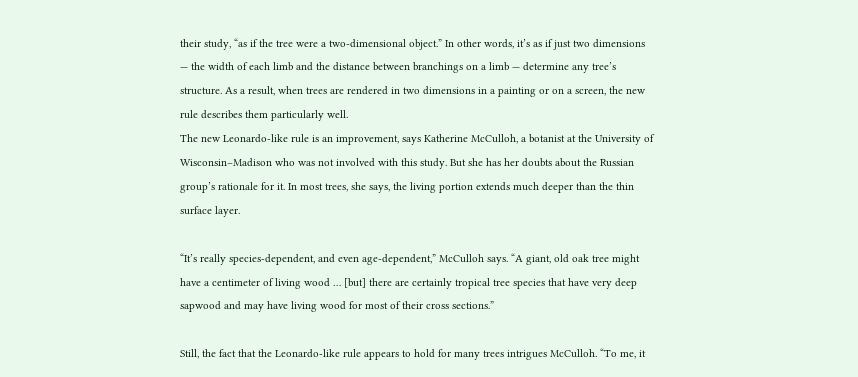their study, “as if the tree were a two-dimensional object.” In other words, it’s as if just two dimensions — the width of each limb and the distance between branchings on a limb — determine any tree’s structure. As a result, when trees are rendered in two dimensions in a painting or on a screen, the new rule describes them particularly well.
The new Leonardo-like rule is an improvement, says Katherine McCulloh, a botanist at the University of Wisconsin–Madison who was not involved with this study. But she has her doubts about the Russian group’s rationale for it. In most trees, she says, the living portion extends much deeper than the thin surface layer.

“It’s really species-dependent, and even age-dependent,” McCulloh says. “A giant, old oak tree might have a centimeter of living wood … [but] there are certainly tropical tree species that have very deep sapwood and may have living wood for most of their cross sections.”

Still, the fact that the Leonardo-like rule appears to hold for many trees intrigues McCulloh. “To me, it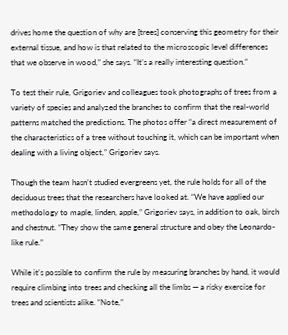drives home the question of why are [trees] conserving this geometry for their external tissue, and how is that related to the microscopic level differences that we observe in wood,” she says. “It’s a really interesting question.”

To test their rule, Grigoriev and colleagues took photographs of trees from a variety of species and analyzed the branches to confirm that the real-world patterns matched the predictions. The photos offer “a direct measurement of the characteristics of a tree without touching it, which can be important when dealing with a living object,” Grigoriev says.

Though the team hasn’t studied evergreens yet, the rule holds for all of the deciduous trees that the researchers have looked at. “We have applied our methodology to maple, linden, apple,” Grigoriev says, in addition to oak, birch and chestnut. “They show the same general structure and obey the Leonardo-like rule.”

While it’s possible to confirm the rule by measuring branches by hand, it would require climbing into trees and checking all the limbs — a risky exercise for trees and scientists alike. “Note,”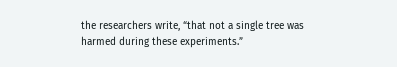the researchers write, “that not a single tree was harmed during these experiments.”